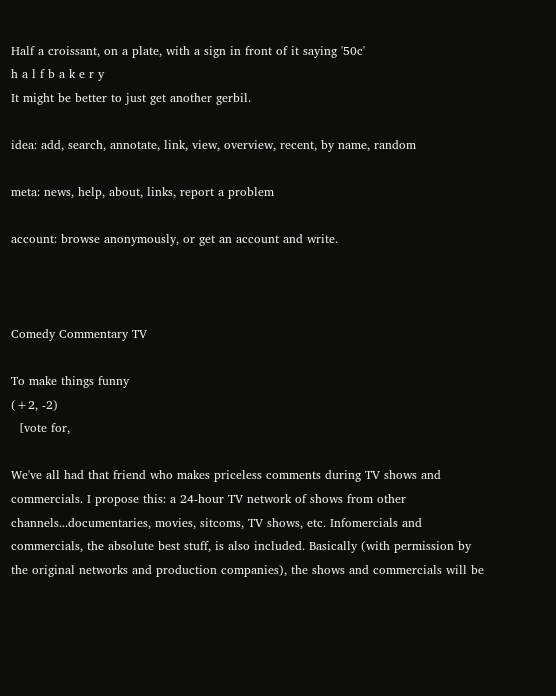Half a croissant, on a plate, with a sign in front of it saying '50c'
h a l f b a k e r y
It might be better to just get another gerbil.

idea: add, search, annotate, link, view, overview, recent, by name, random

meta: news, help, about, links, report a problem

account: browse anonymously, or get an account and write.



Comedy Commentary TV

To make things funny
(+2, -2)
  [vote for,

We've all had that friend who makes priceless comments during TV shows and commercials. I propose this: a 24-hour TV network of shows from other channels...documentaries, movies, sitcoms, TV shows, etc. Infomercials and commercials, the absolute best stuff, is also included. Basically (with permission by the original networks and production companies), the shows and commercials will be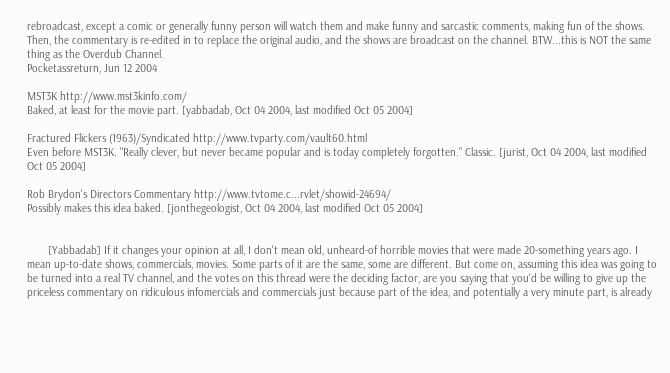rebroadcast, except a comic or generally funny person will watch them and make funny and sarcastic comments, making fun of the shows. Then, the commentary is re-edited in to replace the original audio, and the shows are broadcast on the channel. BTW...this is NOT the same thing as the Overdub Channel.
Pocketassreturn, Jun 12 2004

MST3K http://www.mst3kinfo.com/
Baked, at least for the movie part. [yabbadab, Oct 04 2004, last modified Oct 05 2004]

Fractured Flickers (1963)/Syndicated http://www.tvparty.com/vault60.html
Even before MST3K. "Really clever, but never became popular and is today completely forgotten." Classic. [jurist, Oct 04 2004, last modified Oct 05 2004]

Rob Brydon's Directors Commentary http://www.tvtome.c...rvlet/showid-24694/
Possibly makes this idea baked. [jonthegeologist, Oct 04 2004, last modified Oct 05 2004]


       [Yabbadab] If it changes your opinion at all, I don't mean old, unheard-of horrible movies that were made 20-something years ago. I mean up-to-date shows, commercials, movies. Some parts of it are the same, some are different. But come on, assuming this idea was going to be turned into a real TV channel, and the votes on this thread were the deciding factor, are you saying that you'd be willing to give up the priceless commentary on ridiculous infomercials and commercials just because part of the idea, and potentially a very minute part, is already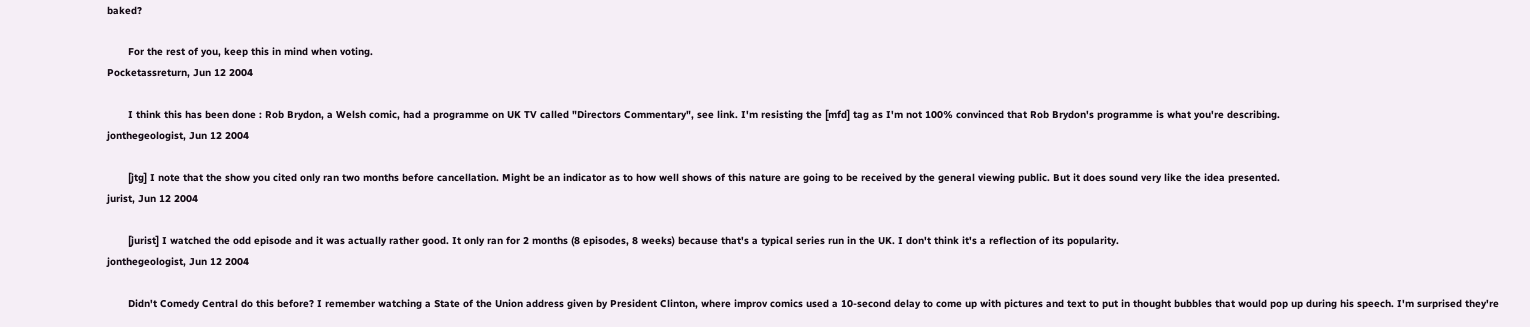baked?

       For the rest of you, keep this in mind when voting.
Pocketassreturn, Jun 12 2004

       I think this has been done : Rob Brydon, a Welsh comic, had a programme on UK TV called "Directors Commentary", see link. I'm resisting the [mfd] tag as I'm not 100% convinced that Rob Brydon's programme is what you're describing.
jonthegeologist, Jun 12 2004

       [jtg] I note that the show you cited only ran two months before cancellation. Might be an indicator as to how well shows of this nature are going to be received by the general viewing public. But it does sound very like the idea presented.
jurist, Jun 12 2004

       [jurist] I watched the odd episode and it was actually rather good. It only ran for 2 months (8 episodes, 8 weeks) because that's a typical series run in the UK. I don't think it's a reflection of its popularity.
jonthegeologist, Jun 12 2004

       Didn't Comedy Central do this before? I remember watching a State of the Union address given by President Clinton, where improv comics used a 10-second delay to come up with pictures and text to put in thought bubbles that would pop up during his speech. I'm surprised they're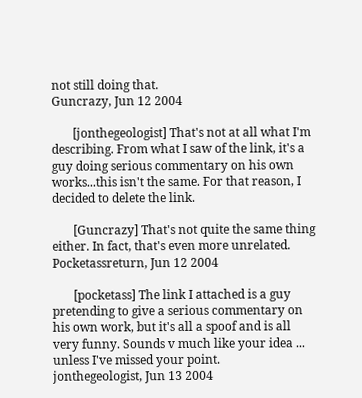not still doing that.
Guncrazy, Jun 12 2004

       [jonthegeologist] That's not at all what I'm describing. From what I saw of the link, it's a guy doing serious commentary on his own works...this isn't the same. For that reason, I decided to delete the link.

       [Guncrazy] That's not quite the same thing either. In fact, that's even more unrelated.
Pocketassreturn, Jun 12 2004

       [pocketass] The link I attached is a guy pretending to give a serious commentary on his own work, but it's all a spoof and is all very funny. Sounds v much like your idea ... unless I've missed your point.
jonthegeologist, Jun 13 2004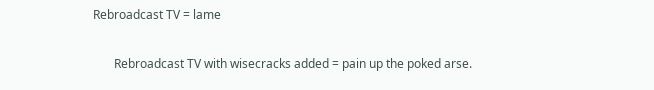Rebroadcast TV = lame

       Rebroadcast TV with wisecracks added = pain up the poked arse.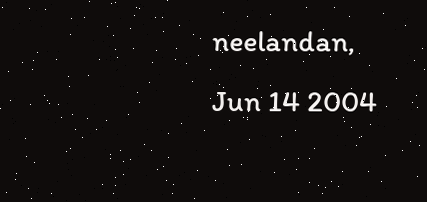neelandan, Jun 14 2004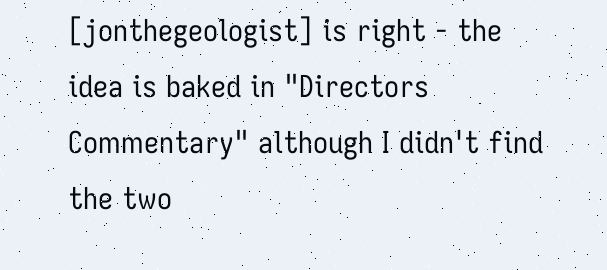[jonthegeologist] is right - the idea is baked in "Directors Commentary" although I didn't find the two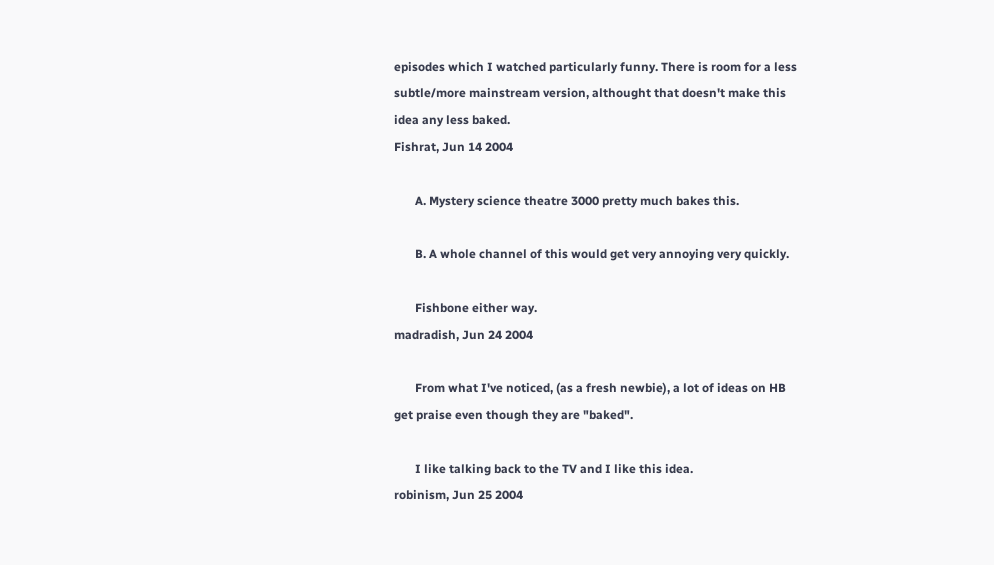episodes which I watched particularly funny. There is room for a less subtle/more mainstream version, althought that doesn't make this idea any less baked.
Fishrat, Jun 14 2004

       A. Mystery science theatre 3000 pretty much bakes this.

       B. A whole channel of this would get very annoying very quickly.

       Fishbone either way.
madradish, Jun 24 2004

       From what I've noticed, (as a fresh newbie), a lot of ideas on HB get praise even though they are "baked".

       I like talking back to the TV and I like this idea.
robinism, Jun 25 2004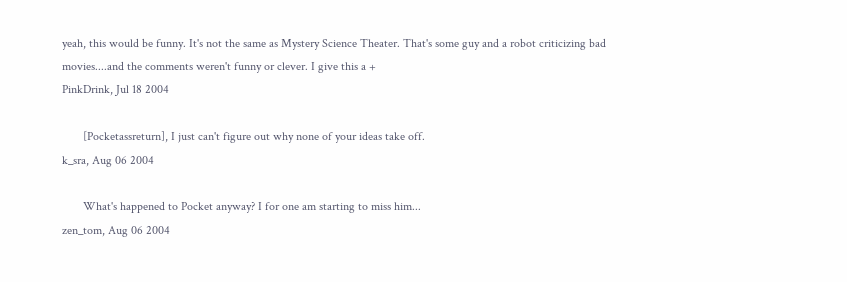yeah, this would be funny. It's not the same as Mystery Science Theater. That's some guy and a robot criticizing bad movies....and the comments weren't funny or clever. I give this a +
PinkDrink, Jul 18 2004

       [Pocketassreturn], I just can't figure out why none of your ideas take off.
k_sra, Aug 06 2004

       What's happened to Pocket anyway? I for one am starting to miss him...
zen_tom, Aug 06 2004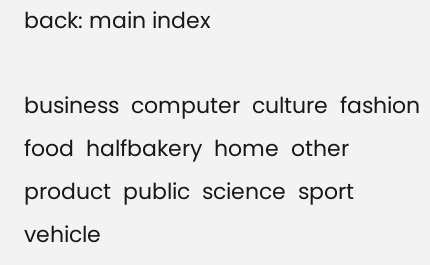back: main index

business  computer  culture  fashion  food  halfbakery  home  other  product  public  science  sport  vehicle